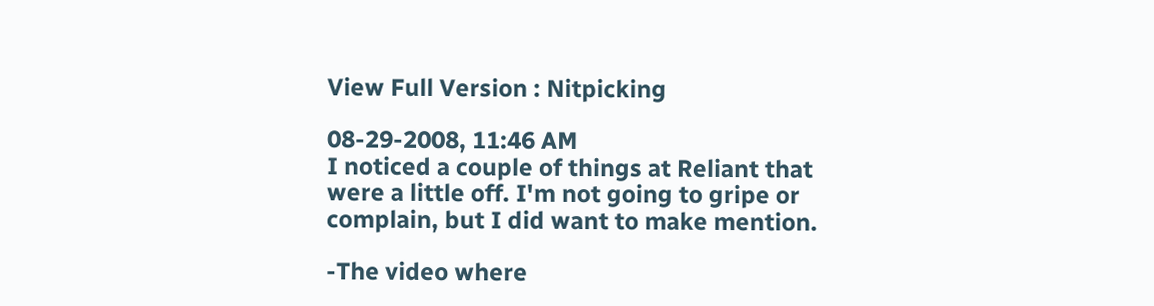View Full Version : Nitpicking

08-29-2008, 11:46 AM
I noticed a couple of things at Reliant that were a little off. I'm not going to gripe or complain, but I did want to make mention.

-The video where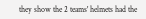they show the 2 teams' helmets had the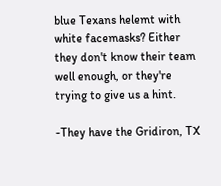blue Texans helemt with white facemasks? Either they don't know their team well enough, or they're trying to give us a hint.

-They have the Gridiron, TX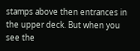stamps above then entrances in the upper deck. But when you see the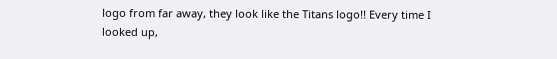logo from far away, they look like the Titans logo!! Every time I looked up,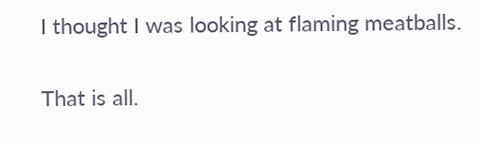I thought I was looking at flaming meatballs.


That is all.